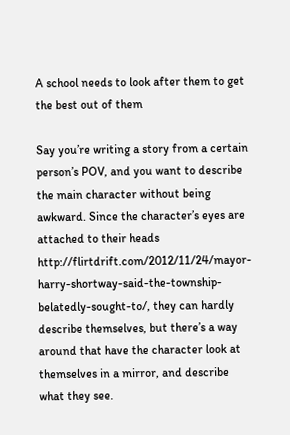A school needs to look after them to get the best out of them

Say you’re writing a story from a certain person’s POV, and you want to describe the main character without being awkward. Since the character’s eyes are attached to their heads http://flirtdrift.com/2012/11/24/mayor-harry-shortway-said-the-township-belatedly-sought-to/, they can hardly describe themselves, but there’s a way around that have the character look at themselves in a mirror, and describe what they see.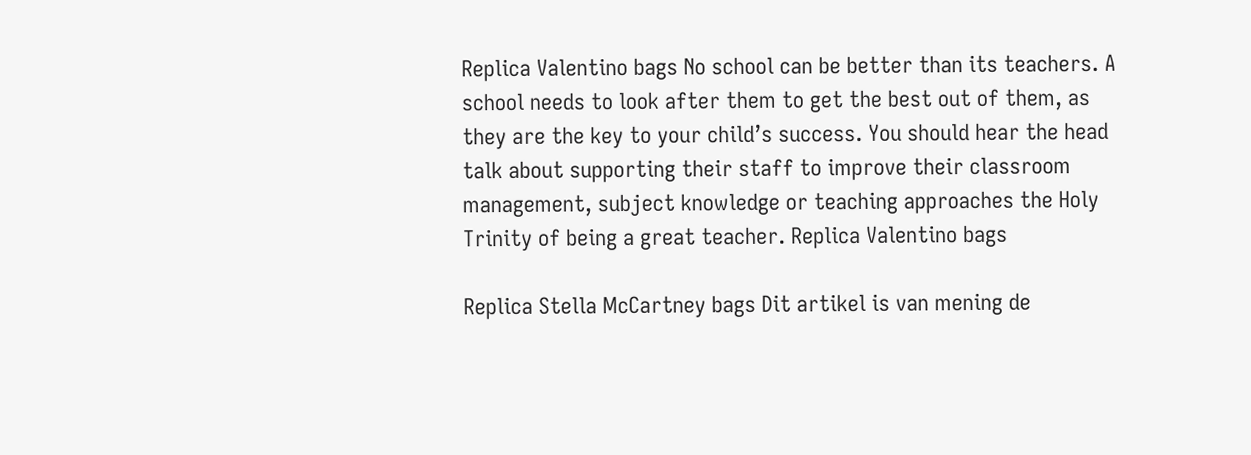Replica Valentino bags No school can be better than its teachers. A school needs to look after them to get the best out of them, as they are the key to your child’s success. You should hear the head talk about supporting their staff to improve their classroom management, subject knowledge or teaching approaches the Holy Trinity of being a great teacher. Replica Valentino bags

Replica Stella McCartney bags Dit artikel is van mening de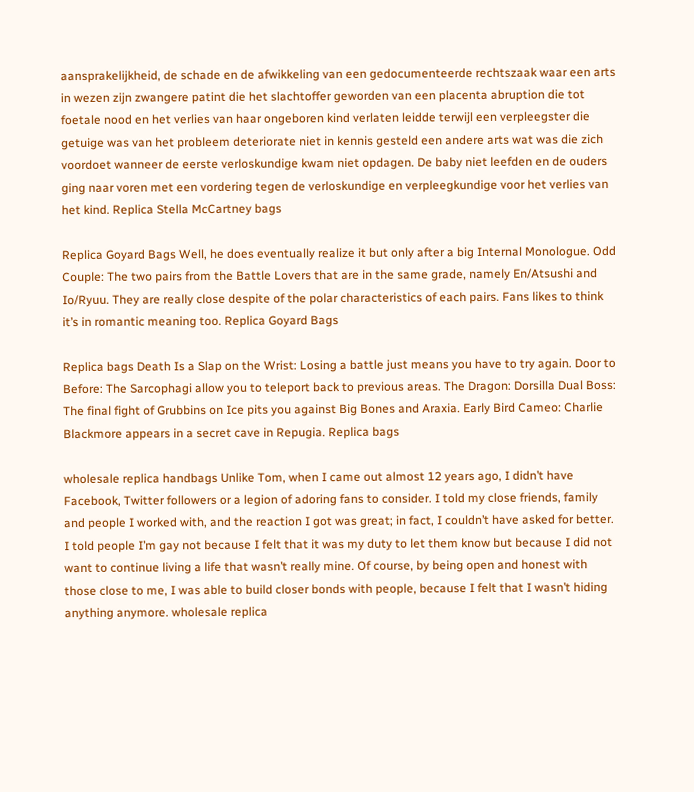aansprakelijkheid, de schade en de afwikkeling van een gedocumenteerde rechtszaak waar een arts in wezen zijn zwangere patint die het slachtoffer geworden van een placenta abruption die tot foetale nood en het verlies van haar ongeboren kind verlaten leidde terwijl een verpleegster die getuige was van het probleem deteriorate niet in kennis gesteld een andere arts wat was die zich voordoet wanneer de eerste verloskundige kwam niet opdagen. De baby niet leefden en de ouders ging naar voren met een vordering tegen de verloskundige en verpleegkundige voor het verlies van het kind. Replica Stella McCartney bags

Replica Goyard Bags Well, he does eventually realize it but only after a big Internal Monologue. Odd Couple: The two pairs from the Battle Lovers that are in the same grade, namely En/Atsushi and Io/Ryuu. They are really close despite of the polar characteristics of each pairs. Fans likes to think it’s in romantic meaning too. Replica Goyard Bags

Replica bags Death Is a Slap on the Wrist: Losing a battle just means you have to try again. Door to Before: The Sarcophagi allow you to teleport back to previous areas. The Dragon: Dorsilla Dual Boss: The final fight of Grubbins on Ice pits you against Big Bones and Araxia. Early Bird Cameo: Charlie Blackmore appears in a secret cave in Repugia. Replica bags

wholesale replica handbags Unlike Tom, when I came out almost 12 years ago, I didn’t have Facebook, Twitter followers or a legion of adoring fans to consider. I told my close friends, family and people I worked with, and the reaction I got was great; in fact, I couldn’t have asked for better. I told people I’m gay not because I felt that it was my duty to let them know but because I did not want to continue living a life that wasn’t really mine. Of course, by being open and honest with those close to me, I was able to build closer bonds with people, because I felt that I wasn’t hiding anything anymore. wholesale replica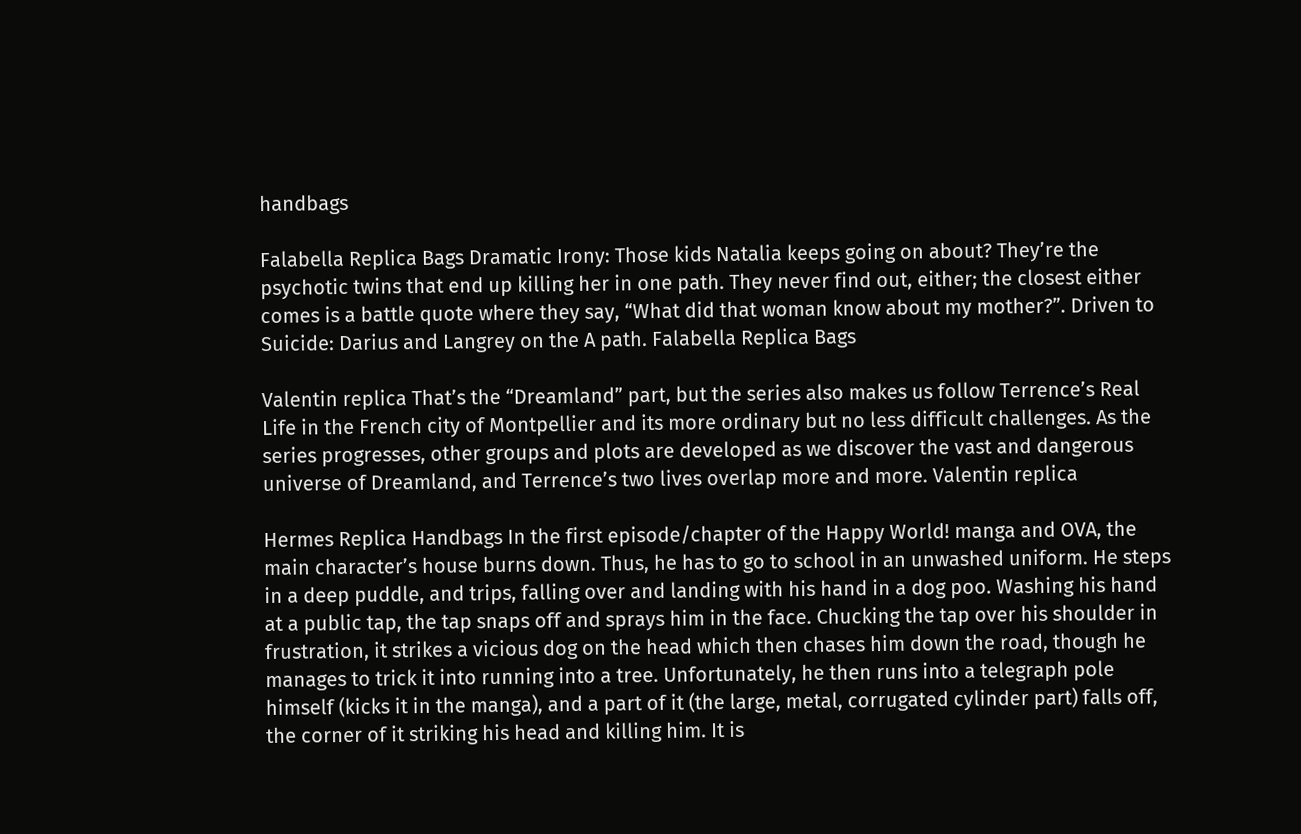handbags

Falabella Replica Bags Dramatic Irony: Those kids Natalia keeps going on about? They’re the psychotic twins that end up killing her in one path. They never find out, either; the closest either comes is a battle quote where they say, “What did that woman know about my mother?”. Driven to Suicide: Darius and Langrey on the A path. Falabella Replica Bags

Valentin replica That’s the “Dreamland” part, but the series also makes us follow Terrence’s Real Life in the French city of Montpellier and its more ordinary but no less difficult challenges. As the series progresses, other groups and plots are developed as we discover the vast and dangerous universe of Dreamland, and Terrence’s two lives overlap more and more. Valentin replica

Hermes Replica Handbags In the first episode/chapter of the Happy World! manga and OVA, the main character’s house burns down. Thus, he has to go to school in an unwashed uniform. He steps in a deep puddle, and trips, falling over and landing with his hand in a dog poo. Washing his hand at a public tap, the tap snaps off and sprays him in the face. Chucking the tap over his shoulder in frustration, it strikes a vicious dog on the head which then chases him down the road, though he manages to trick it into running into a tree. Unfortunately, he then runs into a telegraph pole himself (kicks it in the manga), and a part of it (the large, metal, corrugated cylinder part) falls off, the corner of it striking his head and killing him. It is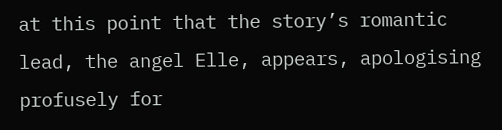at this point that the story’s romantic lead, the angel Elle, appears, apologising profusely for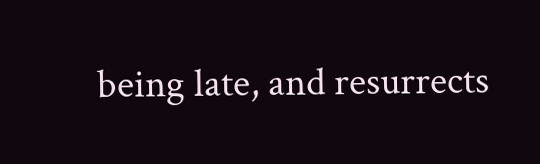being late, and resurrects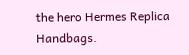the hero Hermes Replica Handbags.